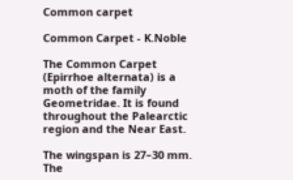Common carpet

Common Carpet - K.Noble

The Common Carpet (Epirrhoe alternata) is a moth of the family Geometridae. It is found throughout the Palearctic region and the Near East.

The wingspan is 27–30 mm. The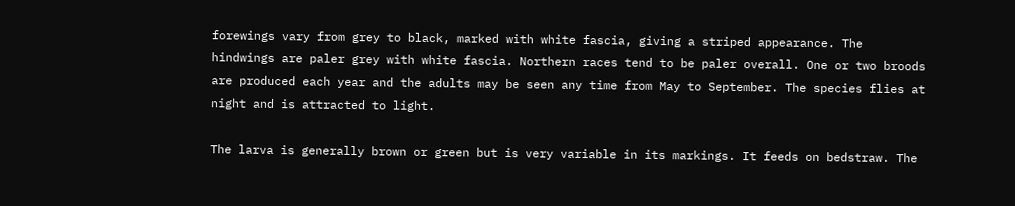forewings vary from grey to black, marked with white fascia, giving a striped appearance. The hindwings are paler grey with white fascia. Northern races tend to be paler overall. One or two broods are produced each year and the adults may be seen any time from May to September. The species flies at night and is attracted to light.

The larva is generally brown or green but is very variable in its markings. It feeds on bedstraw. The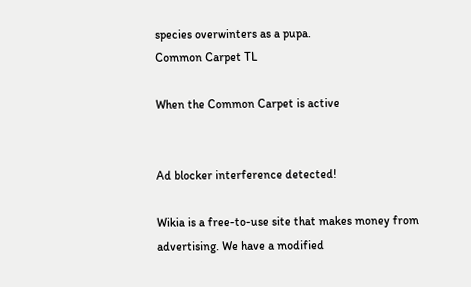species overwinters as a pupa.
Common Carpet TL

When the Common Carpet is active


Ad blocker interference detected!

Wikia is a free-to-use site that makes money from advertising. We have a modified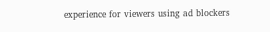experience for viewers using ad blockers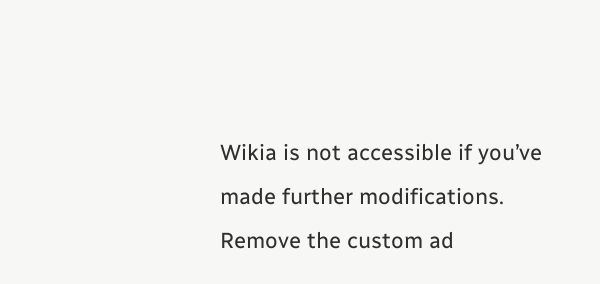Wikia is not accessible if you’ve made further modifications. Remove the custom ad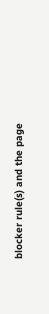blocker rule(s) and the page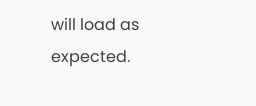will load as expected.